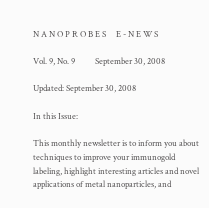N A N O P R O B E S     E - N E W S

Vol. 9, No. 9          September 30, 2008

Updated: September 30, 2008

In this Issue:

This monthly newsletter is to inform you about techniques to improve your immunogold labeling, highlight interesting articles and novel applications of metal nanoparticles, and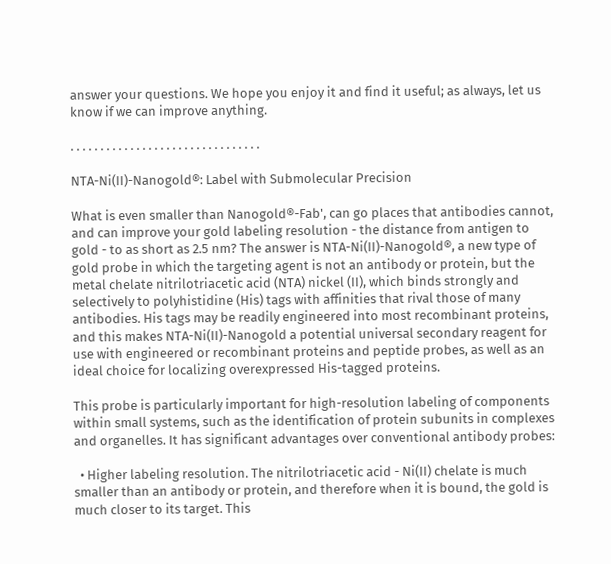answer your questions. We hope you enjoy it and find it useful; as always, let us know if we can improve anything.

. . . . . . . . . . . . . . . . . . . . . . . . . . . . . . . .

NTA-Ni(II)-Nanogold®: Label with Submolecular Precision

What is even smaller than Nanogold®-Fab', can go places that antibodies cannot, and can improve your gold labeling resolution - the distance from antigen to gold - to as short as 2.5 nm? The answer is NTA-Ni(II)-Nanogold®, a new type of gold probe in which the targeting agent is not an antibody or protein, but the metal chelate nitrilotriacetic acid (NTA) nickel (II), which binds strongly and selectively to polyhistidine (His) tags with affinities that rival those of many antibodies. His tags may be readily engineered into most recombinant proteins, and this makes NTA-Ni(II)-Nanogold a potential universal secondary reagent for use with engineered or recombinant proteins and peptide probes, as well as an ideal choice for localizing overexpressed His-tagged proteins.

This probe is particularly important for high-resolution labeling of components within small systems, such as the identification of protein subunits in complexes and organelles. It has significant advantages over conventional antibody probes:

  • Higher labeling resolution. The nitrilotriacetic acid - Ni(II) chelate is much smaller than an antibody or protein, and therefore when it is bound, the gold is much closer to its target. This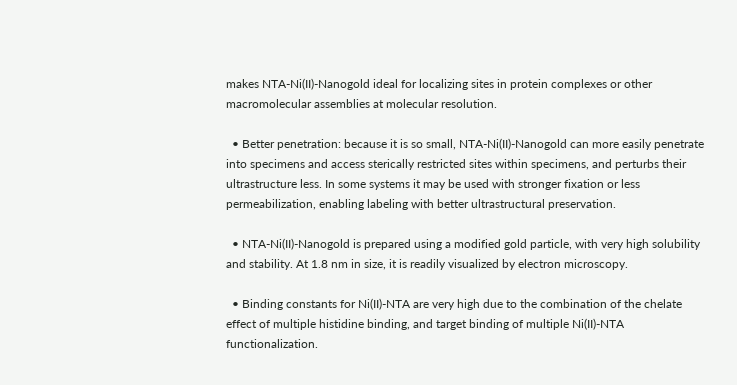makes NTA-Ni(II)-Nanogold ideal for localizing sites in protein complexes or other macromolecular assemblies at molecular resolution.

  • Better penetration: because it is so small, NTA-Ni(II)-Nanogold can more easily penetrate into specimens and access sterically restricted sites within specimens, and perturbs their ultrastructure less. In some systems it may be used with stronger fixation or less permeabilization, enabling labeling with better ultrastructural preservation.

  • NTA-Ni(II)-Nanogold is prepared using a modified gold particle, with very high solubility and stability. At 1.8 nm in size, it is readily visualized by electron microscopy.

  • Binding constants for Ni(II)-NTA are very high due to the combination of the chelate effect of multiple histidine binding, and target binding of multiple Ni(II)-NTA functionalization.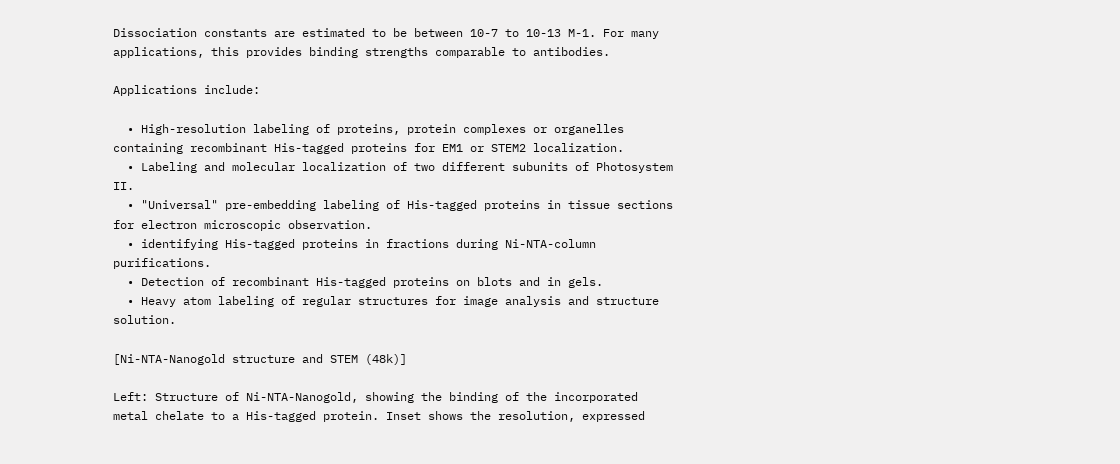Dissociation constants are estimated to be between 10-7 to 10-13 M-1. For many applications, this provides binding strengths comparable to antibodies.

Applications include:

  • High-resolution labeling of proteins, protein complexes or organelles containing recombinant His-tagged proteins for EM1 or STEM2 localization.
  • Labeling and molecular localization of two different subunits of Photosystem II.
  • "Universal" pre-embedding labeling of His-tagged proteins in tissue sections for electron microscopic observation.
  • identifying His-tagged proteins in fractions during Ni-NTA-column purifications.
  • Detection of recombinant His-tagged proteins on blots and in gels.
  • Heavy atom labeling of regular structures for image analysis and structure solution.

[Ni-NTA-Nanogold structure and STEM (48k)]

Left: Structure of Ni-NTA-Nanogold, showing the binding of the incorporated metal chelate to a His-tagged protein. Inset shows the resolution, expressed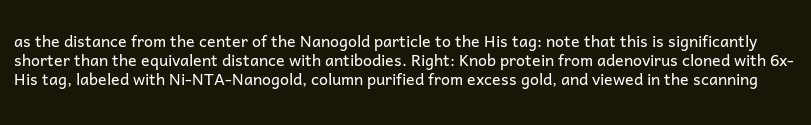as the distance from the center of the Nanogold particle to the His tag: note that this is significantly shorter than the equivalent distance with antibodies. Right: Knob protein from adenovirus cloned with 6x-His tag, labeled with Ni-NTA-Nanogold, column purified from excess gold, and viewed in the scanning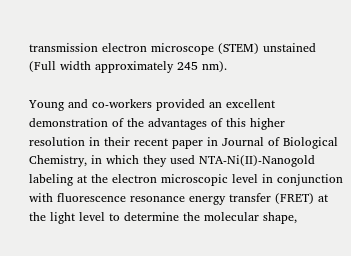transmission electron microscope (STEM) unstained (Full width approximately 245 nm).

Young and co-workers provided an excellent demonstration of the advantages of this higher resolution in their recent paper in Journal of Biological Chemistry, in which they used NTA-Ni(II)-Nanogold labeling at the electron microscopic level in conjunction with fluorescence resonance energy transfer (FRET) at the light level to determine the molecular shape,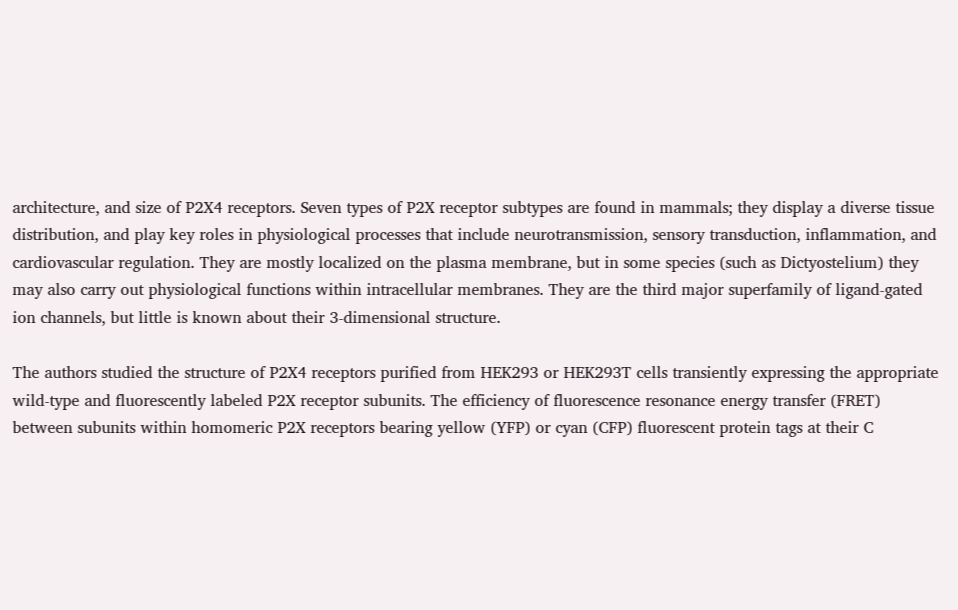architecture, and size of P2X4 receptors. Seven types of P2X receptor subtypes are found in mammals; they display a diverse tissue distribution, and play key roles in physiological processes that include neurotransmission, sensory transduction, inflammation, and cardiovascular regulation. They are mostly localized on the plasma membrane, but in some species (such as Dictyostelium) they may also carry out physiological functions within intracellular membranes. They are the third major superfamily of ligand-gated ion channels, but little is known about their 3-dimensional structure.

The authors studied the structure of P2X4 receptors purified from HEK293 or HEK293T cells transiently expressing the appropriate wild-type and fluorescently labeled P2X receptor subunits. The efficiency of fluorescence resonance energy transfer (FRET) between subunits within homomeric P2X receptors bearing yellow (YFP) or cyan (CFP) fluorescent protein tags at their C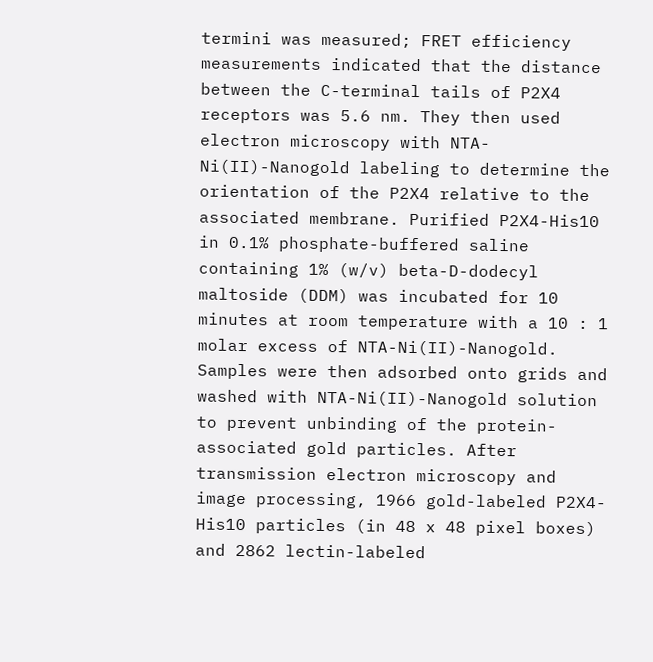termini was measured; FRET efficiency measurements indicated that the distance between the C-terminal tails of P2X4 receptors was 5.6 nm. They then used electron microscopy with NTA-Ni(II)-Nanogold labeling to determine the orientation of the P2X4 relative to the associated membrane. Purified P2X4-His10 in 0.1% phosphate-buffered saline containing 1% (w/v) beta-D-dodecyl maltoside (DDM) was incubated for 10 minutes at room temperature with a 10 : 1 molar excess of NTA-Ni(II)-Nanogold. Samples were then adsorbed onto grids and washed with NTA-Ni(II)-Nanogold solution to prevent unbinding of the protein-associated gold particles. After transmission electron microscopy and image processing, 1966 gold-labeled P2X4-His10 particles (in 48 x 48 pixel boxes) and 2862 lectin-labeled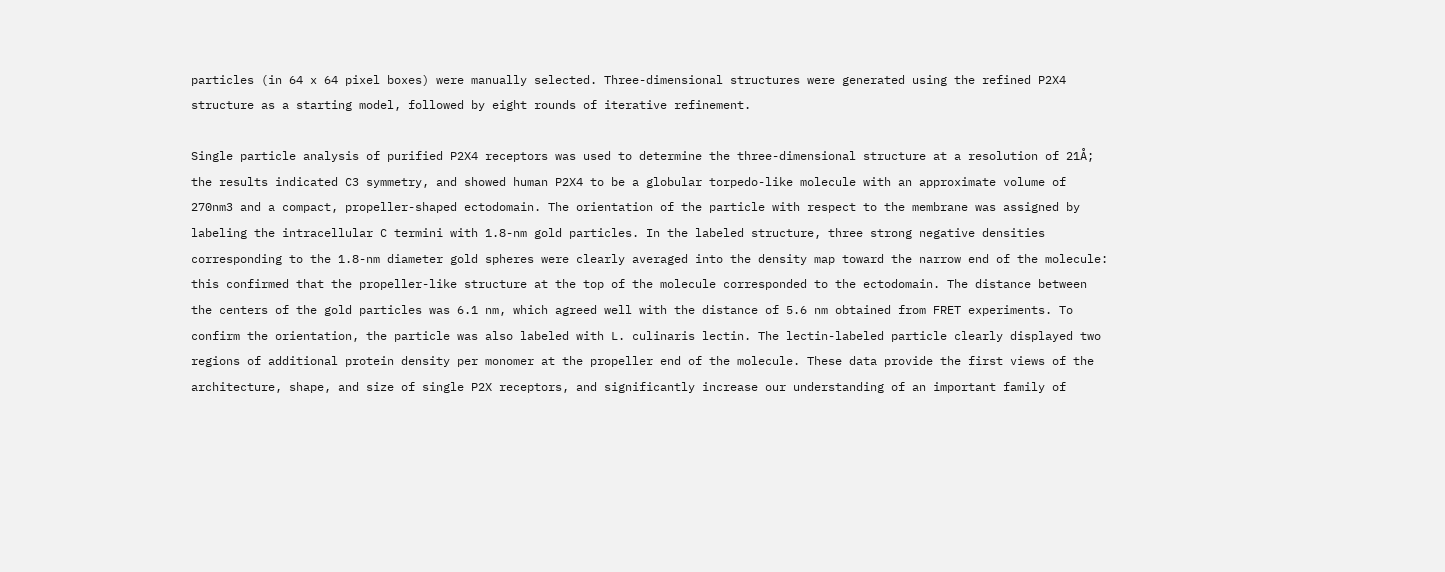particles (in 64 x 64 pixel boxes) were manually selected. Three-dimensional structures were generated using the refined P2X4 structure as a starting model, followed by eight rounds of iterative refinement.

Single particle analysis of purified P2X4 receptors was used to determine the three-dimensional structure at a resolution of 21Å; the results indicated C3 symmetry, and showed human P2X4 to be a globular torpedo-like molecule with an approximate volume of 270nm3 and a compact, propeller-shaped ectodomain. The orientation of the particle with respect to the membrane was assigned by labeling the intracellular C termini with 1.8-nm gold particles. In the labeled structure, three strong negative densities corresponding to the 1.8-nm diameter gold spheres were clearly averaged into the density map toward the narrow end of the molecule: this confirmed that the propeller-like structure at the top of the molecule corresponded to the ectodomain. The distance between the centers of the gold particles was 6.1 nm, which agreed well with the distance of 5.6 nm obtained from FRET experiments. To confirm the orientation, the particle was also labeled with L. culinaris lectin. The lectin-labeled particle clearly displayed two regions of additional protein density per monomer at the propeller end of the molecule. These data provide the first views of the architecture, shape, and size of single P2X receptors, and significantly increase our understanding of an important family of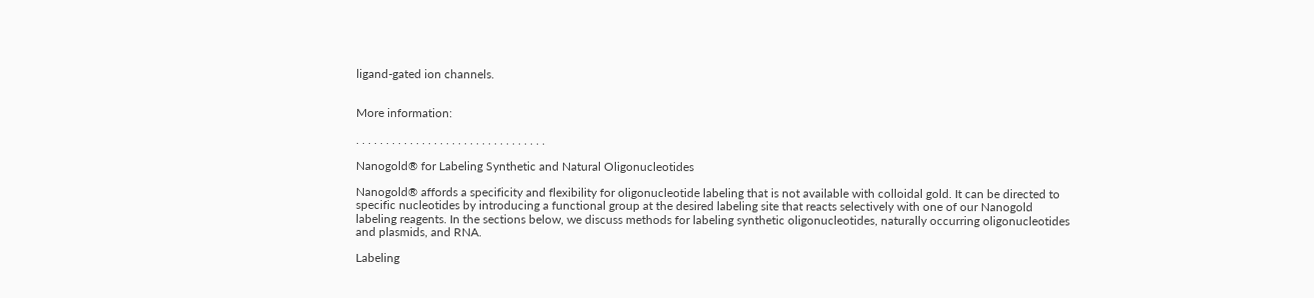ligand-gated ion channels.


More information:

. . . . . . . . . . . . . . . . . . . . . . . . . . . . . . . .

Nanogold® for Labeling Synthetic and Natural Oligonucleotides

Nanogold® affords a specificity and flexibility for oligonucleotide labeling that is not available with colloidal gold. It can be directed to specific nucleotides by introducing a functional group at the desired labeling site that reacts selectively with one of our Nanogold labeling reagents. In the sections below, we discuss methods for labeling synthetic oligonucleotides, naturally occurring oligonucleotides and plasmids, and RNA.

Labeling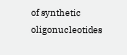of synthetic oligonucleotides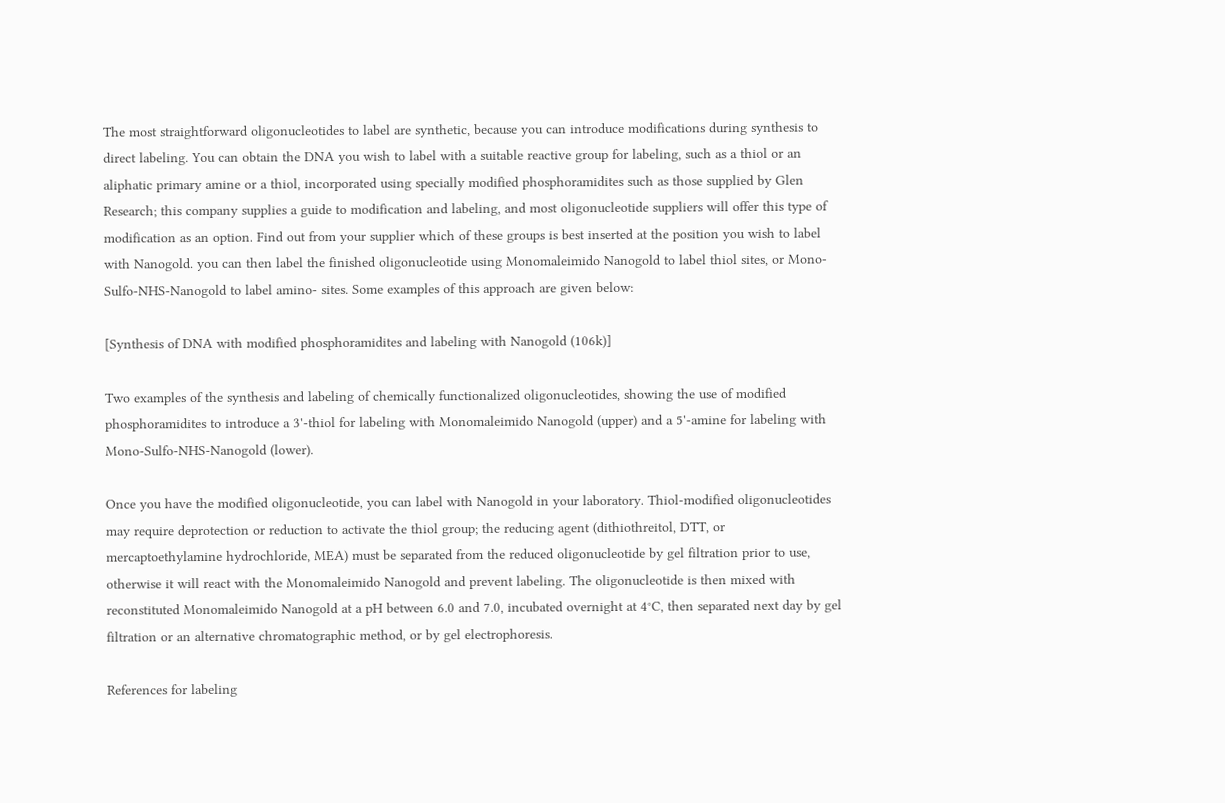The most straightforward oligonucleotides to label are synthetic, because you can introduce modifications during synthesis to direct labeling. You can obtain the DNA you wish to label with a suitable reactive group for labeling, such as a thiol or an aliphatic primary amine or a thiol, incorporated using specially modified phosphoramidites such as those supplied by Glen Research; this company supplies a guide to modification and labeling, and most oligonucleotide suppliers will offer this type of modification as an option. Find out from your supplier which of these groups is best inserted at the position you wish to label with Nanogold. you can then label the finished oligonucleotide using Monomaleimido Nanogold to label thiol sites, or Mono-Sulfo-NHS-Nanogold to label amino- sites. Some examples of this approach are given below:

[Synthesis of DNA with modified phosphoramidites and labeling with Nanogold (106k)]

Two examples of the synthesis and labeling of chemically functionalized oligonucleotides, showing the use of modified phosphoramidites to introduce a 3'-thiol for labeling with Monomaleimido Nanogold (upper) and a 5'-amine for labeling with Mono-Sulfo-NHS-Nanogold (lower).

Once you have the modified oligonucleotide, you can label with Nanogold in your laboratory. Thiol-modified oligonucleotides may require deprotection or reduction to activate the thiol group; the reducing agent (dithiothreitol, DTT, or mercaptoethylamine hydrochloride, MEA) must be separated from the reduced oligonucleotide by gel filtration prior to use, otherwise it will react with the Monomaleimido Nanogold and prevent labeling. The oligonucleotide is then mixed with reconstituted Monomaleimido Nanogold at a pH between 6.0 and 7.0, incubated overnight at 4°C, then separated next day by gel filtration or an alternative chromatographic method, or by gel electrophoresis.

References for labeling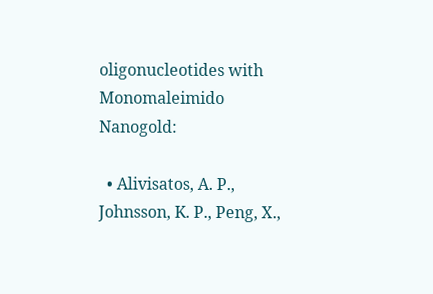oligonucleotides with Monomaleimido Nanogold:

  • Alivisatos, A. P., Johnsson, K. P., Peng, X.,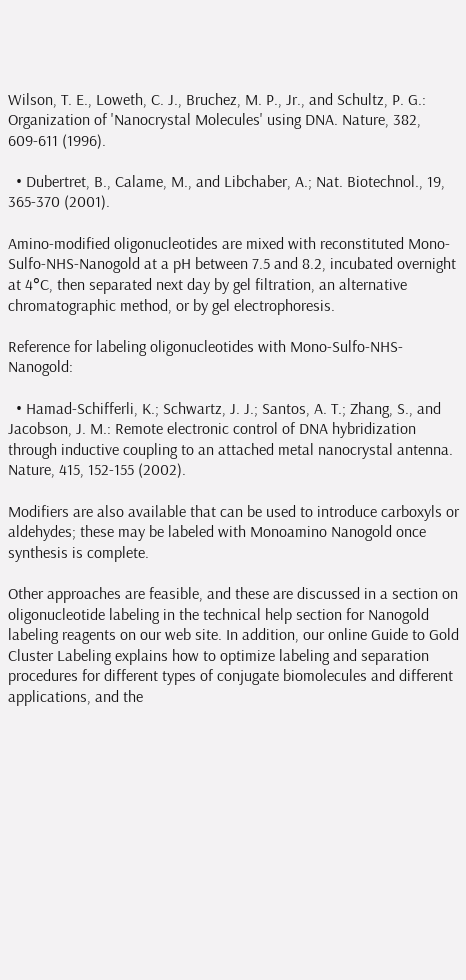Wilson, T. E., Loweth, C. J., Bruchez, M. P., Jr., and Schultz, P. G.: Organization of 'Nanocrystal Molecules' using DNA. Nature, 382, 609-611 (1996).

  • Dubertret, B., Calame, M., and Libchaber, A.; Nat. Biotechnol., 19, 365-370 (2001).

Amino-modified oligonucleotides are mixed with reconstituted Mono-Sulfo-NHS-Nanogold at a pH between 7.5 and 8.2, incubated overnight at 4°C, then separated next day by gel filtration, an alternative chromatographic method, or by gel electrophoresis.

Reference for labeling oligonucleotides with Mono-Sulfo-NHS- Nanogold:

  • Hamad-Schifferli, K.; Schwartz, J. J.; Santos, A. T.; Zhang, S., and Jacobson, J. M.: Remote electronic control of DNA hybridization through inductive coupling to an attached metal nanocrystal antenna. Nature, 415, 152-155 (2002).

Modifiers are also available that can be used to introduce carboxyls or aldehydes; these may be labeled with Monoamino Nanogold once synthesis is complete.

Other approaches are feasible, and these are discussed in a section on oligonucleotide labeling in the technical help section for Nanogold labeling reagents on our web site. In addition, our online Guide to Gold Cluster Labeling explains how to optimize labeling and separation procedures for different types of conjugate biomolecules and different applications, and the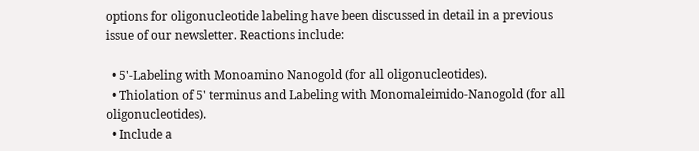options for oligonucleotide labeling have been discussed in detail in a previous issue of our newsletter. Reactions include:

  • 5'-Labeling with Monoamino Nanogold (for all oligonucleotides).
  • Thiolation of 5' terminus and Labeling with Monomaleimido-Nanogold (for all oligonucleotides).
  • Include a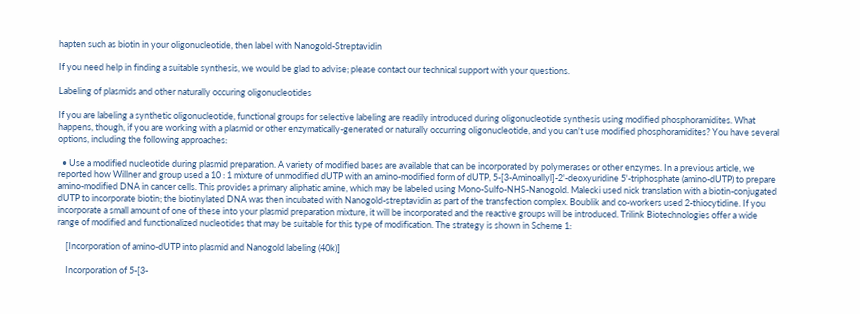hapten such as biotin in your oligonucleotide, then label with Nanogold-Streptavidin

If you need help in finding a suitable synthesis, we would be glad to advise; please contact our technical support with your questions.

Labeling of plasmids and other naturally occuring oligonucleotides

If you are labeling a synthetic oligonucleotide, functional groups for selective labeling are readily introduced during oligonucleotide synthesis using modified phosphoramidites. What happens, though, if you are working with a plasmid or other enzymatically-generated or naturally occurring oligonucleotide, and you can't use modified phosphoramidites? You have several options, including the following approaches:

  • Use a modified nucleotide during plasmid preparation. A variety of modified bases are available that can be incorporated by polymerases or other enzymes. In a previous article, we reported how Willner and group used a 10 : 1 mixture of unmodified dUTP with an amino-modified form of dUTP, 5-[3-Aminoallyl]-2'-deoxyuridine 5'-triphosphate (amino-dUTP) to prepare amino-modified DNA in cancer cells. This provides a primary aliphatic amine, which may be labeled using Mono-Sulfo-NHS-Nanogold. Malecki used nick translation with a biotin-conjugated dUTP to incorporate biotin; the biotinylated DNA was then incubated with Nanogold-streptavidin as part of the transfection complex. Boublik and co-workers used 2-thiocytidine. If you incorporate a small amount of one of these into your plasmid preparation mixture, it will be incorporated and the reactive groups will be introduced. Trilink Biotechnologies offer a wide range of modified and functionalized nucleotides that may be suitable for this type of modification. The strategy is shown in Scheme 1:

    [Incorporation of amino-dUTP into plasmid and Nanogold labeling (40k)]

    Incorporation of 5-[3-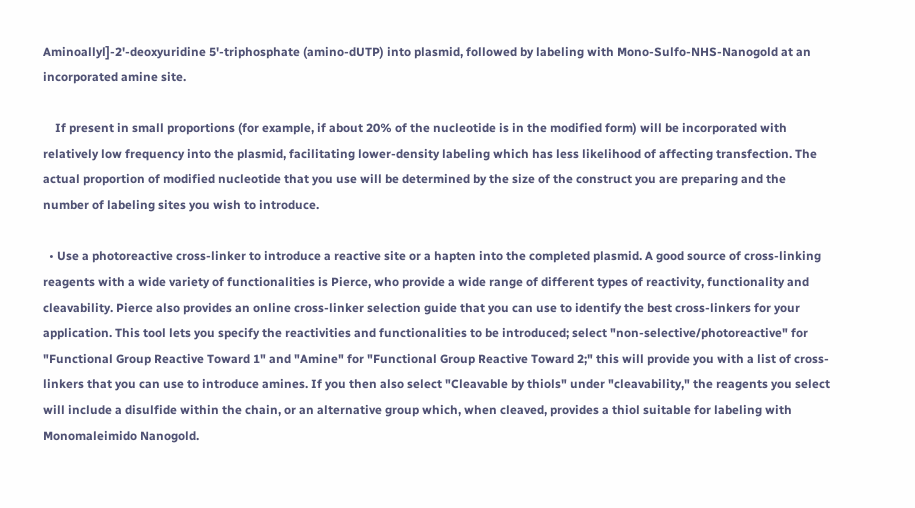Aminoallyl]-2'-deoxyuridine 5'-triphosphate (amino-dUTP) into plasmid, followed by labeling with Mono-Sulfo-NHS-Nanogold at an incorporated amine site.

    If present in small proportions (for example, if about 20% of the nucleotide is in the modified form) will be incorporated with relatively low frequency into the plasmid, facilitating lower-density labeling which has less likelihood of affecting transfection. The actual proportion of modified nucleotide that you use will be determined by the size of the construct you are preparing and the number of labeling sites you wish to introduce.

  • Use a photoreactive cross-linker to introduce a reactive site or a hapten into the completed plasmid. A good source of cross-linking reagents with a wide variety of functionalities is Pierce, who provide a wide range of different types of reactivity, functionality and cleavability. Pierce also provides an online cross-linker selection guide that you can use to identify the best cross-linkers for your application. This tool lets you specify the reactivities and functionalities to be introduced; select "non-selective/photoreactive" for "Functional Group Reactive Toward 1" and "Amine" for "Functional Group Reactive Toward 2;" this will provide you with a list of cross-linkers that you can use to introduce amines. If you then also select "Cleavable by thiols" under "cleavability," the reagents you select will include a disulfide within the chain, or an alternative group which, when cleaved, provides a thiol suitable for labeling with Monomaleimido Nanogold.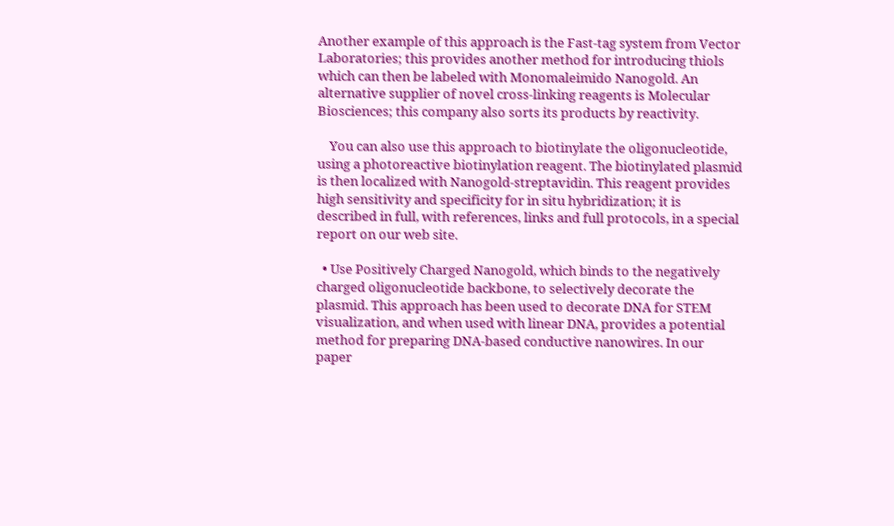Another example of this approach is the Fast-tag system from Vector Laboratories; this provides another method for introducing thiols which can then be labeled with Monomaleimido Nanogold. An alternative supplier of novel cross-linking reagents is Molecular Biosciences; this company also sorts its products by reactivity.

    You can also use this approach to biotinylate the oligonucleotide, using a photoreactive biotinylation reagent. The biotinylated plasmid is then localized with Nanogold-streptavidin. This reagent provides high sensitivity and specificity for in situ hybridization; it is described in full, with references, links and full protocols, in a special report on our web site.

  • Use Positively Charged Nanogold, which binds to the negatively charged oligonucleotide backbone, to selectively decorate the plasmid. This approach has been used to decorate DNA for STEM visualization, and when used with linear DNA, provides a potential method for preparing DNA-based conductive nanowires. In our paper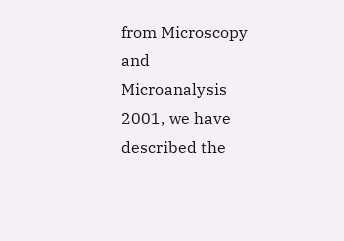from Microscopy and Microanalysis 2001, we have described the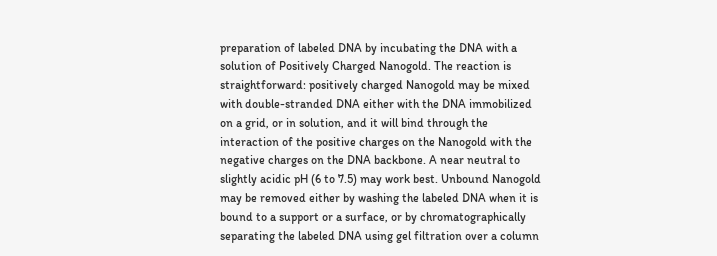preparation of labeled DNA by incubating the DNA with a solution of Positively Charged Nanogold. The reaction is straightforward: positively charged Nanogold may be mixed with double-stranded DNA either with the DNA immobilized on a grid, or in solution, and it will bind through the interaction of the positive charges on the Nanogold with the negative charges on the DNA backbone. A near neutral to slightly acidic pH (6 to 7.5) may work best. Unbound Nanogold may be removed either by washing the labeled DNA when it is bound to a support or a surface, or by chromatographically separating the labeled DNA using gel filtration over a column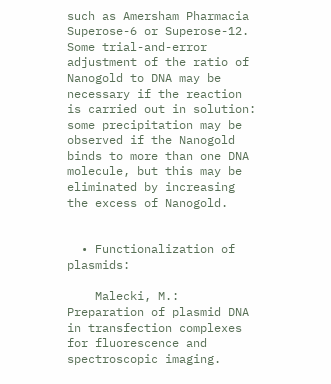such as Amersham Pharmacia Superose-6 or Superose-12. Some trial-and-error adjustment of the ratio of Nanogold to DNA may be necessary if the reaction is carried out in solution: some precipitation may be observed if the Nanogold binds to more than one DNA molecule, but this may be eliminated by increasing the excess of Nanogold.


  • Functionalization of plasmids:

    Malecki, M.: Preparation of plasmid DNA in transfection complexes for fluorescence and spectroscopic imaging.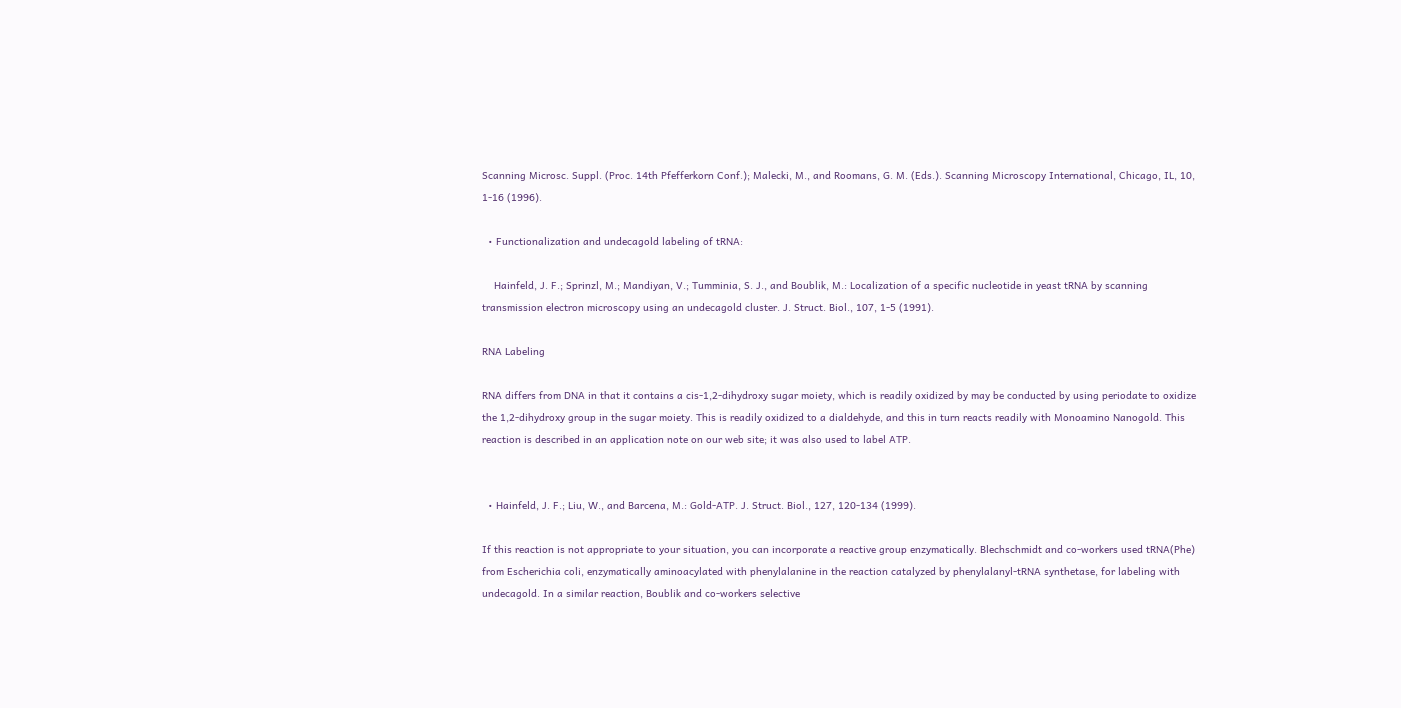Scanning Microsc. Suppl. (Proc. 14th Pfefferkorn Conf.); Malecki, M., and Roomans, G. M. (Eds.). Scanning Microscopy International, Chicago, IL, 10, 1-16 (1996).

  • Functionalization and undecagold labeling of tRNA:

    Hainfeld, J. F.; Sprinzl, M.; Mandiyan, V.; Tumminia, S. J., and Boublik, M.: Localization of a specific nucleotide in yeast tRNA by scanning transmission electron microscopy using an undecagold cluster. J. Struct. Biol., 107, 1-5 (1991).

RNA Labeling

RNA differs from DNA in that it contains a cis-1,2-dihydroxy sugar moiety, which is readily oxidized by may be conducted by using periodate to oxidize the 1,2-dihydroxy group in the sugar moiety. This is readily oxidized to a dialdehyde, and this in turn reacts readily with Monoamino Nanogold. This reaction is described in an application note on our web site; it was also used to label ATP.


  • Hainfeld, J. F.; Liu, W., and Barcena, M.: Gold-ATP. J. Struct. Biol., 127, 120-134 (1999).

If this reaction is not appropriate to your situation, you can incorporate a reactive group enzymatically. Blechschmidt and co-workers used tRNA(Phe) from Escherichia coli, enzymatically aminoacylated with phenylalanine in the reaction catalyzed by phenylalanyl-tRNA synthetase, for labeling with undecagold. In a similar reaction, Boublik and co-workers selective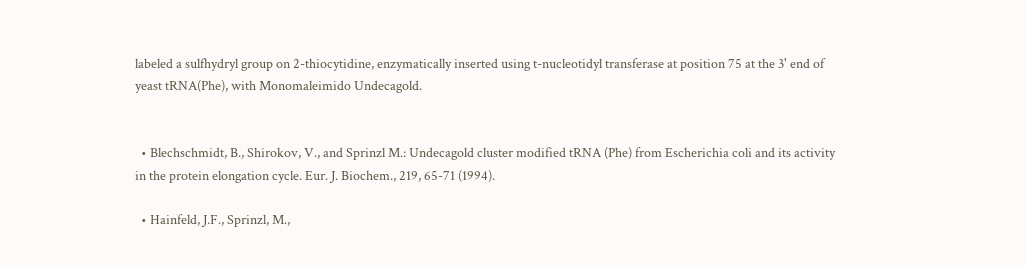labeled a sulfhydryl group on 2-thiocytidine, enzymatically inserted using t-nucleotidyl transferase at position 75 at the 3' end of yeast tRNA(Phe), with Monomaleimido Undecagold.


  • Blechschmidt, B., Shirokov, V., and Sprinzl M.: Undecagold cluster modified tRNA (Phe) from Escherichia coli and its activity in the protein elongation cycle. Eur. J. Biochem., 219, 65-71 (1994).

  • Hainfeld, J.F., Sprinzl, M.,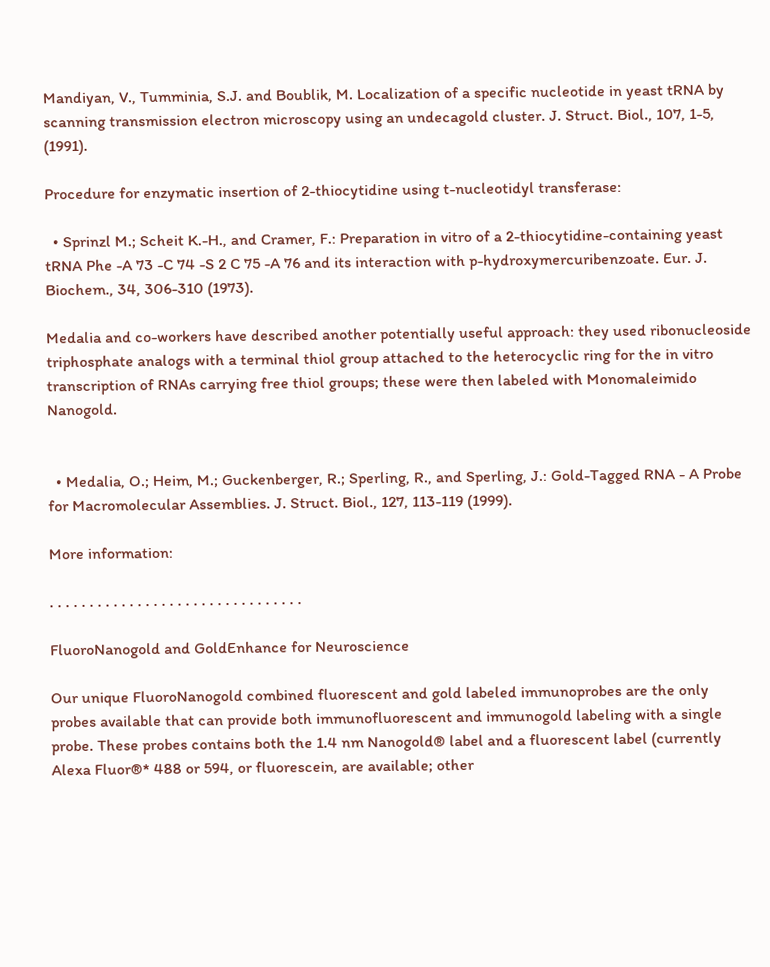Mandiyan, V., Tumminia, S.J. and Boublik, M. Localization of a specific nucleotide in yeast tRNA by scanning transmission electron microscopy using an undecagold cluster. J. Struct. Biol., 107, 1-5, (1991).

Procedure for enzymatic insertion of 2-thiocytidine using t-nucleotidyl transferase:

  • Sprinzl M.; Scheit K.-H., and Cramer, F.: Preparation in vitro of a 2-thiocytidine-containing yeast tRNA Phe -A 73 -C 74 -S 2 C 75 -A 76 and its interaction with p-hydroxymercuribenzoate. Eur. J. Biochem., 34, 306-310 (1973).

Medalia and co-workers have described another potentially useful approach: they used ribonucleoside triphosphate analogs with a terminal thiol group attached to the heterocyclic ring for the in vitro transcription of RNAs carrying free thiol groups; these were then labeled with Monomaleimido Nanogold.


  • Medalia, O.; Heim, M.; Guckenberger, R.; Sperling, R., and Sperling, J.: Gold-Tagged RNA - A Probe for Macromolecular Assemblies. J. Struct. Biol., 127, 113-119 (1999).

More information:

. . . . . . . . . . . . . . . . . . . . . . . . . . . . . . . .

FluoroNanogold and GoldEnhance for Neuroscience

Our unique FluoroNanogold combined fluorescent and gold labeled immunoprobes are the only probes available that can provide both immunofluorescent and immunogold labeling with a single probe. These probes contains both the 1.4 nm Nanogold® label and a fluorescent label (currently Alexa Fluor®* 488 or 594, or fluorescein, are available; other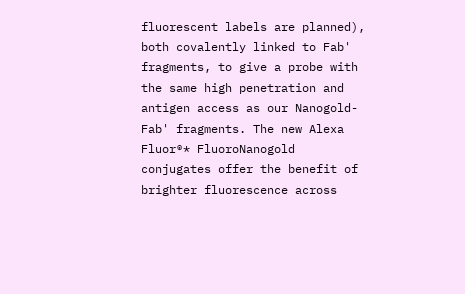fluorescent labels are planned), both covalently linked to Fab' fragments, to give a probe with the same high penetration and antigen access as our Nanogold-Fab' fragments. The new Alexa Fluor®* FluoroNanogold conjugates offer the benefit of brighter fluorescence across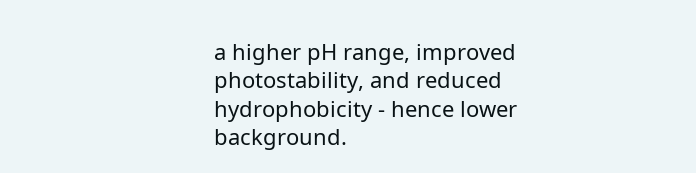a higher pH range, improved photostability, and reduced hydrophobicity - hence lower background.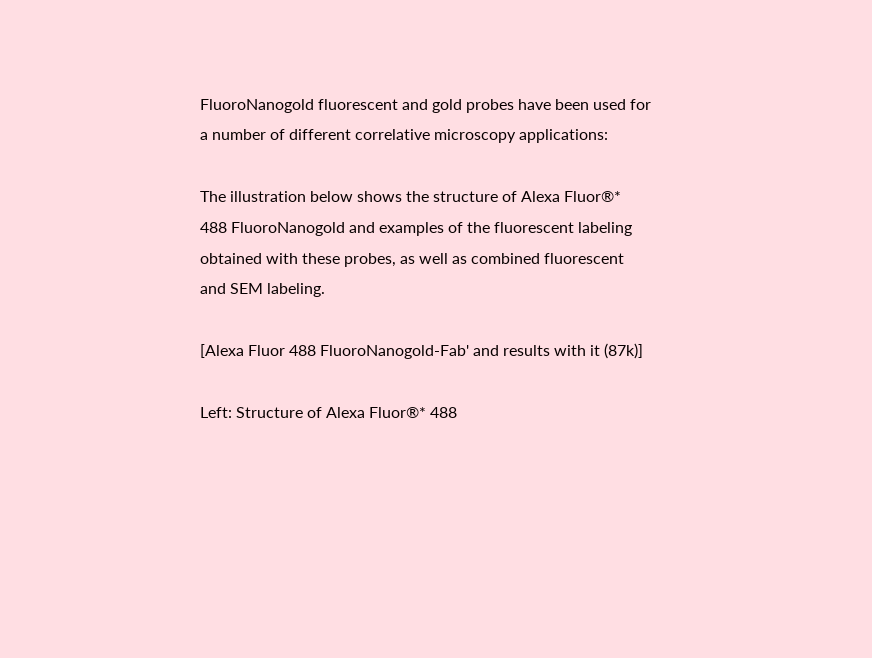FluoroNanogold fluorescent and gold probes have been used for a number of different correlative microscopy applications:

The illustration below shows the structure of Alexa Fluor®* 488 FluoroNanogold and examples of the fluorescent labeling obtained with these probes, as well as combined fluorescent and SEM labeling.

[Alexa Fluor 488 FluoroNanogold-Fab' and results with it (87k)]

Left: Structure of Alexa Fluor®* 488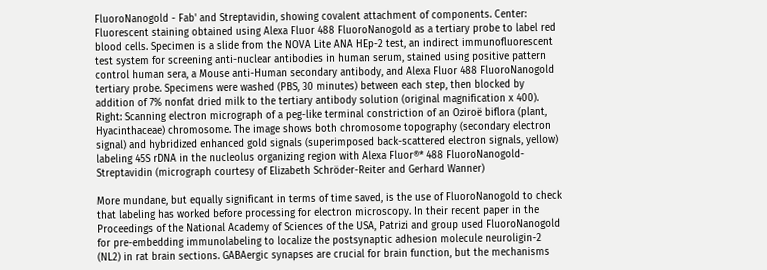FluoroNanogold - Fab' and Streptavidin, showing covalent attachment of components. Center: Fluorescent staining obtained using Alexa Fluor 488 FluoroNanogold as a tertiary probe to label red blood cells. Specimen is a slide from the NOVA Lite ANA HEp-2 test, an indirect immunofluorescent test system for screening anti-nuclear antibodies in human serum, stained using positive pattern control human sera, a Mouse anti-Human secondary antibody, and Alexa Fluor 488 FluoroNanogold tertiary probe. Specimens were washed (PBS, 30 minutes) between each step, then blocked by addition of 7% nonfat dried milk to the tertiary antibody solution (original magnification x 400). Right: Scanning electron micrograph of a peg-like terminal constriction of an Oziroë biflora (plant, Hyacinthaceae) chromosome. The image shows both chromosome topography (secondary electron signal) and hybridized enhanced gold signals (superimposed back-scattered electron signals, yellow) labeling 45S rDNA in the nucleolus organizing region with Alexa Fluor®* 488 FluoroNanogold-Streptavidin (micrograph courtesy of Elizabeth Schröder-Reiter and Gerhard Wanner)

More mundane, but equally significant in terms of time saved, is the use of FluoroNanogold to check that labeling has worked before processing for electron microscopy. In their recent paper in the Proceedings of the National Academy of Sciences of the USA, Patrizi and group used FluoroNanogold for pre-embedding immunolabeling to localize the postsynaptic adhesion molecule neuroligin-2 (NL2) in rat brain sections. GABAergic synapses are crucial for brain function, but the mechanisms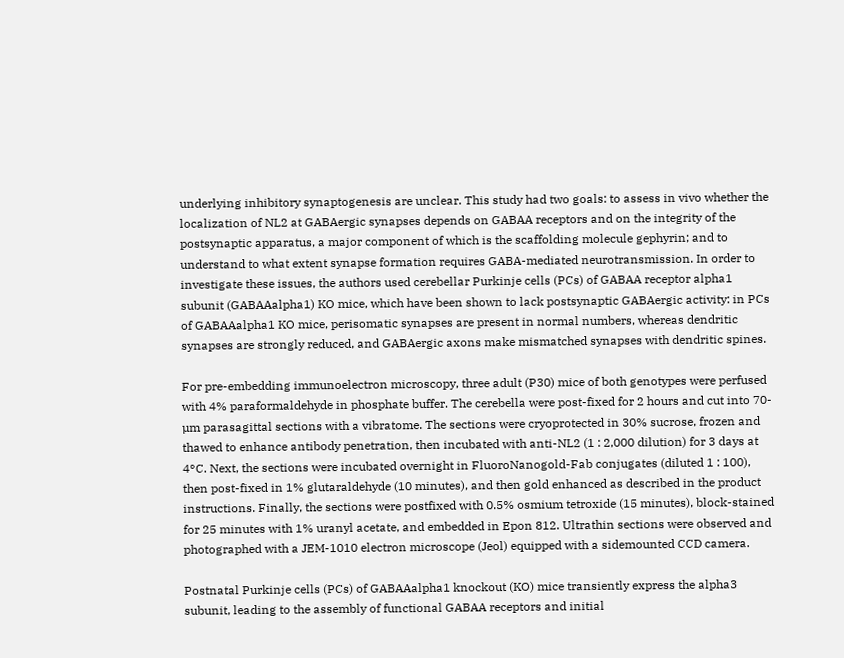underlying inhibitory synaptogenesis are unclear. This study had two goals: to assess in vivo whether the localization of NL2 at GABAergic synapses depends on GABAA receptors and on the integrity of the postsynaptic apparatus, a major component of which is the scaffolding molecule gephyrin; and to understand to what extent synapse formation requires GABA-mediated neurotransmission. In order to investigate these issues, the authors used cerebellar Purkinje cells (PCs) of GABAA receptor alpha1 subunit (GABAAalpha1) KO mice, which have been shown to lack postsynaptic GABAergic activity: in PCs of GABAAalpha1 KO mice, perisomatic synapses are present in normal numbers, whereas dendritic synapses are strongly reduced, and GABAergic axons make mismatched synapses with dendritic spines.

For pre-embedding immunoelectron microscopy, three adult (P30) mice of both genotypes were perfused with 4% paraformaldehyde in phosphate buffer. The cerebella were post-fixed for 2 hours and cut into 70-µm parasagittal sections with a vibratome. The sections were cryoprotected in 30% sucrose, frozen and thawed to enhance antibody penetration, then incubated with anti-NL2 (1 : 2,000 dilution) for 3 days at 4°C. Next, the sections were incubated overnight in FluoroNanogold-Fab conjugates (diluted 1 : 100), then post-fixed in 1% glutaraldehyde (10 minutes), and then gold enhanced as described in the product instructions. Finally, the sections were postfixed with 0.5% osmium tetroxide (15 minutes), block-stained for 25 minutes with 1% uranyl acetate, and embedded in Epon 812. Ultrathin sections were observed and photographed with a JEM-1010 electron microscope (Jeol) equipped with a sidemounted CCD camera.

Postnatal Purkinje cells (PCs) of GABAAalpha1 knockout (KO) mice transiently express the alpha3 subunit, leading to the assembly of functional GABAA receptors and initial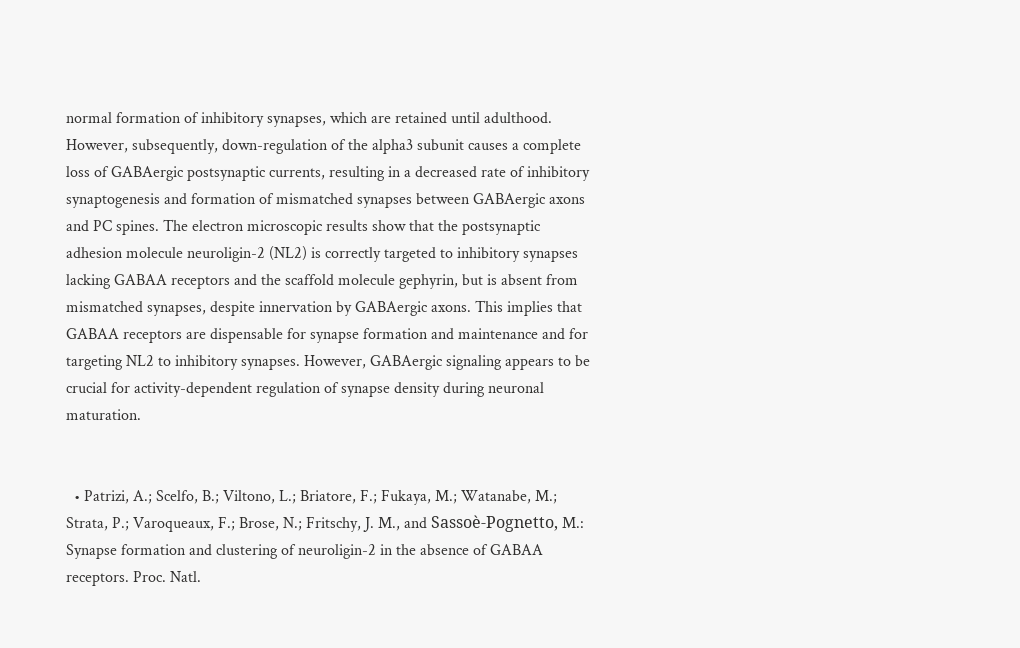normal formation of inhibitory synapses, which are retained until adulthood. However, subsequently, down-regulation of the alpha3 subunit causes a complete loss of GABAergic postsynaptic currents, resulting in a decreased rate of inhibitory synaptogenesis and formation of mismatched synapses between GABAergic axons and PC spines. The electron microscopic results show that the postsynaptic adhesion molecule neuroligin-2 (NL2) is correctly targeted to inhibitory synapses lacking GABAA receptors and the scaffold molecule gephyrin, but is absent from mismatched synapses, despite innervation by GABAergic axons. This implies that GABAA receptors are dispensable for synapse formation and maintenance and for targeting NL2 to inhibitory synapses. However, GABAergic signaling appears to be crucial for activity-dependent regulation of synapse density during neuronal maturation.


  • Patrizi, A.; Scelfo, B.; Viltono, L.; Briatore, F.; Fukaya, M.; Watanabe, M.; Strata, P.; Varoqueaux, F.; Brose, N.; Fritschy, J. M., and Sassoè-Pognetto, M.: Synapse formation and clustering of neuroligin-2 in the absence of GABAA receptors. Proc. Natl.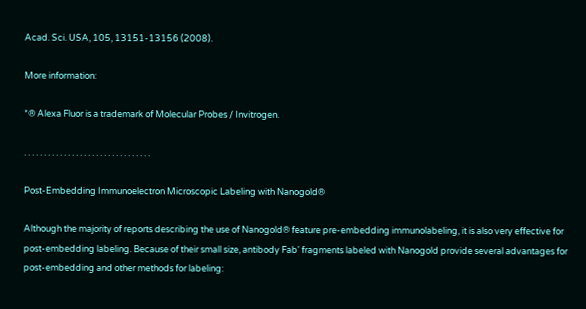Acad. Sci. USA, 105, 13151-13156 (2008).

More information:

*® Alexa Fluor is a trademark of Molecular Probes / Invitrogen.

. . . . . . . . . . . . . . . . . . . . . . . . . . . . . . . .

Post-Embedding Immunoelectron Microscopic Labeling with Nanogold®

Although the majority of reports describing the use of Nanogold® feature pre-embedding immunolabeling, it is also very effective for post-embedding labeling. Because of their small size, antibody Fab' fragments labeled with Nanogold provide several advantages for post-embedding and other methods for labeling: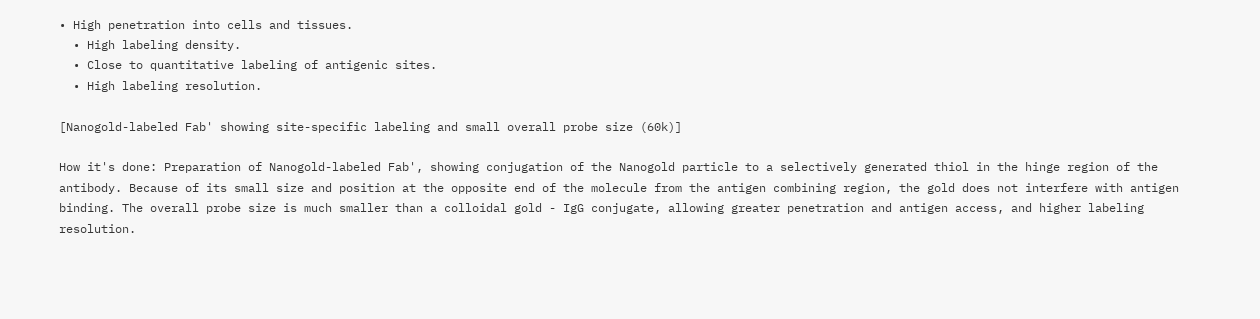• High penetration into cells and tissues.
  • High labeling density.
  • Close to quantitative labeling of antigenic sites.
  • High labeling resolution.

[Nanogold-labeled Fab' showing site-specific labeling and small overall probe size (60k)]

How it's done: Preparation of Nanogold-labeled Fab', showing conjugation of the Nanogold particle to a selectively generated thiol in the hinge region of the antibody. Because of its small size and position at the opposite end of the molecule from the antigen combining region, the gold does not interfere with antigen binding. The overall probe size is much smaller than a colloidal gold - IgG conjugate, allowing greater penetration and antigen access, and higher labeling resolution.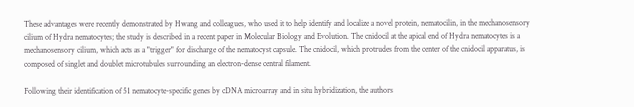These advantages were recently demonstrated by Hwang and colleagues, who used it to help identify and localize a novel protein, nematocilin, in the mechanosensory cilium of Hydra nematocytes; the study is described in a recent paper in Molecular Biology and Evolution. The cnidocil at the apical end of Hydra nematocytes is a mechanosensory cilium, which acts as a "trigger" for discharge of the nematocyst capsule. The cnidocil, which protrudes from the center of the cnidocil apparatus, is composed of singlet and doublet microtubules surrounding an electron-dense central filament.

Following their identification of 51 nematocyte-specific genes by cDNA microarray and in situ hybridization, the authors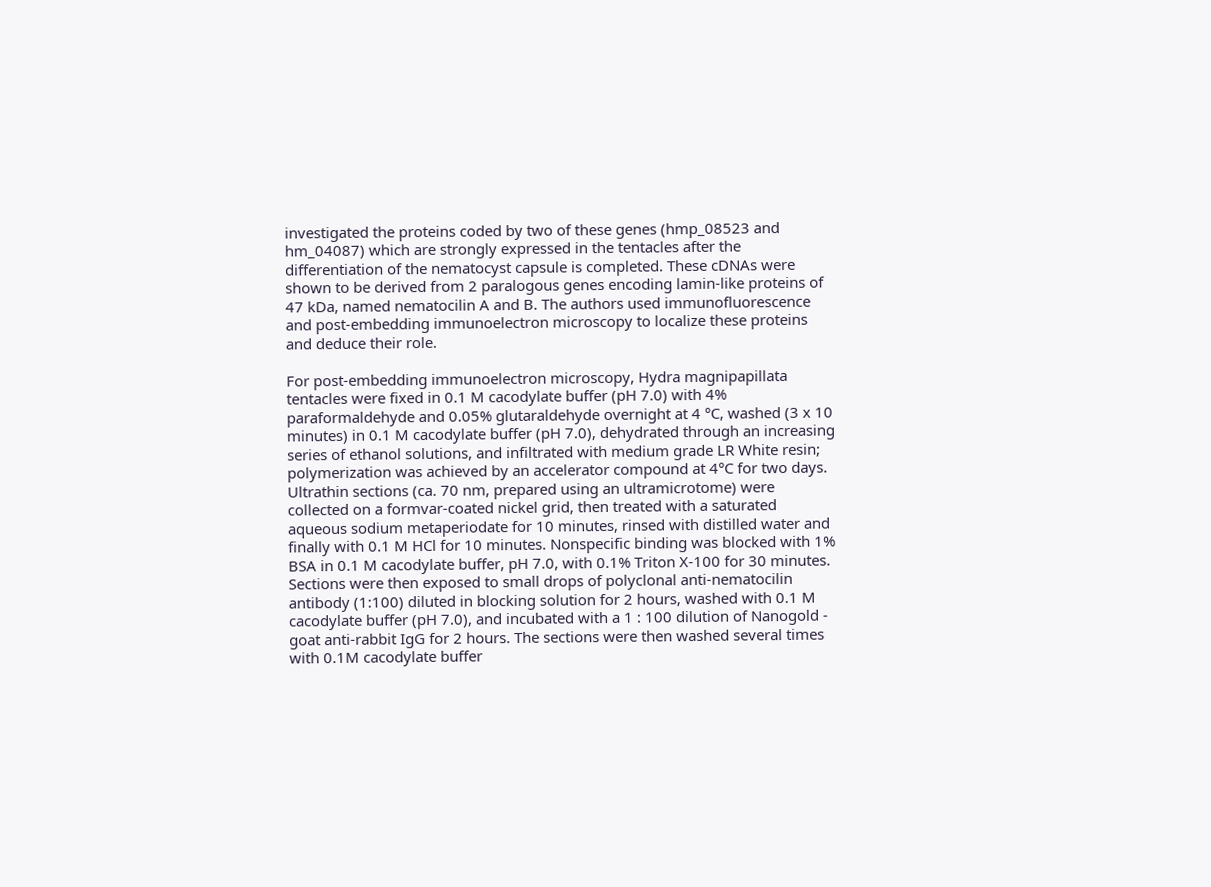investigated the proteins coded by two of these genes (hmp_08523 and hm_04087) which are strongly expressed in the tentacles after the differentiation of the nematocyst capsule is completed. These cDNAs were shown to be derived from 2 paralogous genes encoding lamin-like proteins of 47 kDa, named nematocilin A and B. The authors used immunofluorescence and post-embedding immunoelectron microscopy to localize these proteins and deduce their role.

For post-embedding immunoelectron microscopy, Hydra magnipapillata tentacles were fixed in 0.1 M cacodylate buffer (pH 7.0) with 4% paraformaldehyde and 0.05% glutaraldehyde overnight at 4 °C, washed (3 x 10 minutes) in 0.1 M cacodylate buffer (pH 7.0), dehydrated through an increasing series of ethanol solutions, and infiltrated with medium grade LR White resin; polymerization was achieved by an accelerator compound at 4°C for two days. Ultrathin sections (ca. 70 nm, prepared using an ultramicrotome) were collected on a formvar-coated nickel grid, then treated with a saturated aqueous sodium metaperiodate for 10 minutes, rinsed with distilled water and finally with 0.1 M HCl for 10 minutes. Nonspecific binding was blocked with 1% BSA in 0.1 M cacodylate buffer, pH 7.0, with 0.1% Triton X-100 for 30 minutes. Sections were then exposed to small drops of polyclonal anti-nematocilin antibody (1:100) diluted in blocking solution for 2 hours, washed with 0.1 M cacodylate buffer (pH 7.0), and incubated with a 1 : 100 dilution of Nanogold - goat anti-rabbit IgG for 2 hours. The sections were then washed several times with 0.1M cacodylate buffer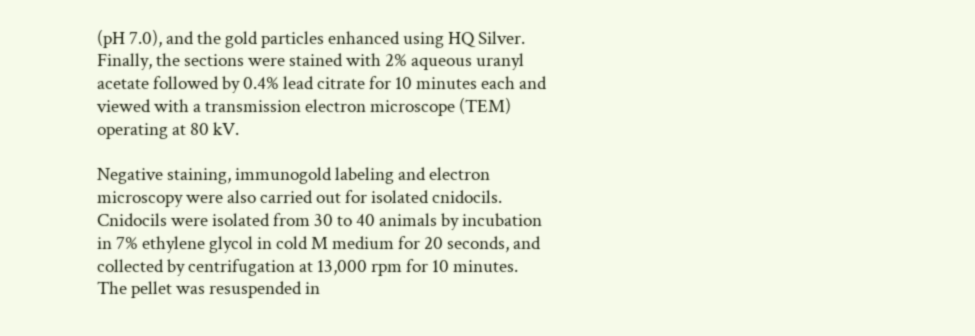(pH 7.0), and the gold particles enhanced using HQ Silver. Finally, the sections were stained with 2% aqueous uranyl acetate followed by 0.4% lead citrate for 10 minutes each and viewed with a transmission electron microscope (TEM) operating at 80 kV.

Negative staining, immunogold labeling and electron microscopy were also carried out for isolated cnidocils. Cnidocils were isolated from 30 to 40 animals by incubation in 7% ethylene glycol in cold M medium for 20 seconds, and collected by centrifugation at 13,000 rpm for 10 minutes. The pellet was resuspended in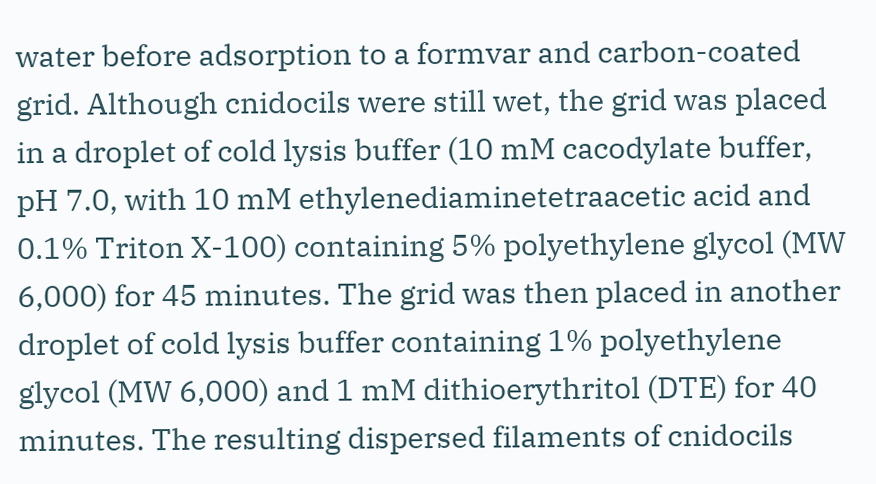water before adsorption to a formvar and carbon-coated grid. Although cnidocils were still wet, the grid was placed in a droplet of cold lysis buffer (10 mM cacodylate buffer, pH 7.0, with 10 mM ethylenediaminetetraacetic acid and 0.1% Triton X-100) containing 5% polyethylene glycol (MW 6,000) for 45 minutes. The grid was then placed in another droplet of cold lysis buffer containing 1% polyethylene glycol (MW 6,000) and 1 mM dithioerythritol (DTE) for 40 minutes. The resulting dispersed filaments of cnidocils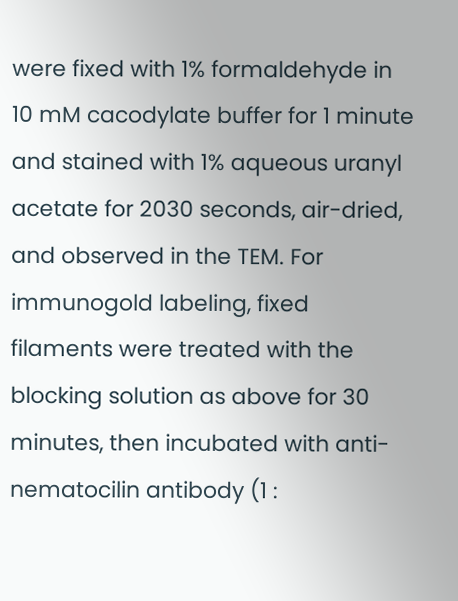were fixed with 1% formaldehyde in 10 mM cacodylate buffer for 1 minute and stained with 1% aqueous uranyl acetate for 2030 seconds, air-dried, and observed in the TEM. For immunogold labeling, fixed filaments were treated with the blocking solution as above for 30 minutes, then incubated with anti-nematocilin antibody (1 :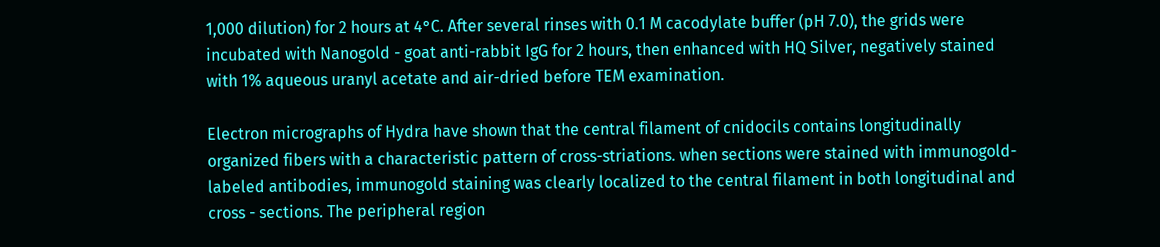1,000 dilution) for 2 hours at 4°C. After several rinses with 0.1 M cacodylate buffer (pH 7.0), the grids were incubated with Nanogold - goat anti-rabbit IgG for 2 hours, then enhanced with HQ Silver, negatively stained with 1% aqueous uranyl acetate and air-dried before TEM examination.

Electron micrographs of Hydra have shown that the central filament of cnidocils contains longitudinally organized fibers with a characteristic pattern of cross-striations. when sections were stained with immunogold-labeled antibodies, immunogold staining was clearly localized to the central filament in both longitudinal and cross - sections. The peripheral region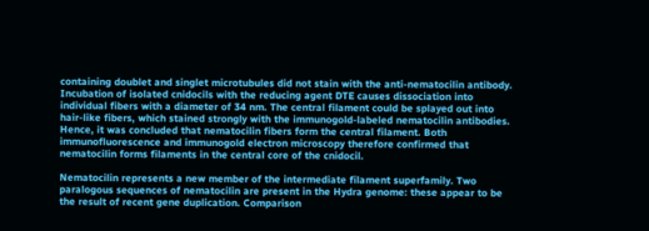containing doublet and singlet microtubules did not stain with the anti-nematocilin antibody. Incubation of isolated cnidocils with the reducing agent DTE causes dissociation into individual fibers with a diameter of 34 nm. The central filament could be splayed out into hair-like fibers, which stained strongly with the immunogold-labeled nematocilin antibodies. Hence, it was concluded that nematocilin fibers form the central filament. Both immunofluorescence and immunogold electron microscopy therefore confirmed that nematocilin forms filaments in the central core of the cnidocil.

Nematocilin represents a new member of the intermediate filament superfamily. Two paralogous sequences of nematocilin are present in the Hydra genome: these appear to be the result of recent gene duplication. Comparison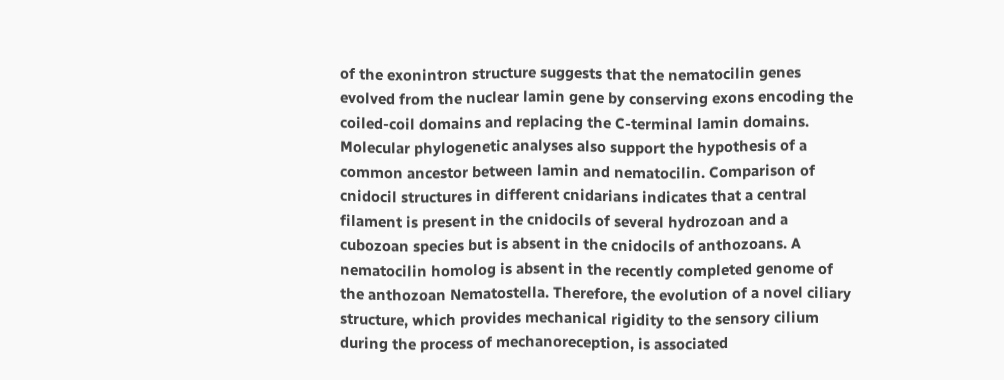of the exonintron structure suggests that the nematocilin genes evolved from the nuclear lamin gene by conserving exons encoding the coiled-coil domains and replacing the C-terminal lamin domains. Molecular phylogenetic analyses also support the hypothesis of a common ancestor between lamin and nematocilin. Comparison of cnidocil structures in different cnidarians indicates that a central filament is present in the cnidocils of several hydrozoan and a cubozoan species but is absent in the cnidocils of anthozoans. A nematocilin homolog is absent in the recently completed genome of the anthozoan Nematostella. Therefore, the evolution of a novel ciliary structure, which provides mechanical rigidity to the sensory cilium during the process of mechanoreception, is associated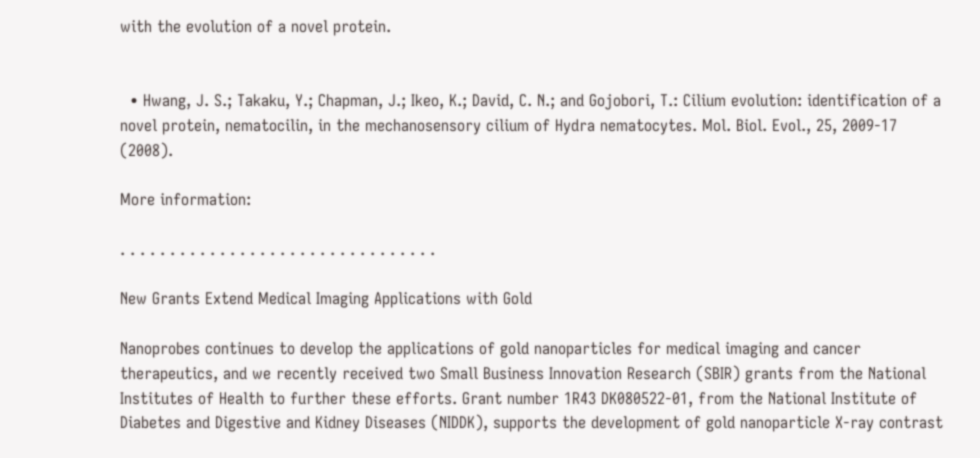with the evolution of a novel protein.


  • Hwang, J. S.; Takaku, Y.; Chapman, J.; Ikeo, K.; David, C. N.; and Gojobori, T.: Cilium evolution: identification of a novel protein, nematocilin, in the mechanosensory cilium of Hydra nematocytes. Mol. Biol. Evol., 25, 2009-17 (2008).

More information:

. . . . . . . . . . . . . . . . . . . . . . . . . . . . . . . .

New Grants Extend Medical Imaging Applications with Gold

Nanoprobes continues to develop the applications of gold nanoparticles for medical imaging and cancer therapeutics, and we recently received two Small Business Innovation Research (SBIR) grants from the National Institutes of Health to further these efforts. Grant number 1R43 DK080522-01, from the National Institute of Diabetes and Digestive and Kidney Diseases (NIDDK), supports the development of gold nanoparticle X-ray contrast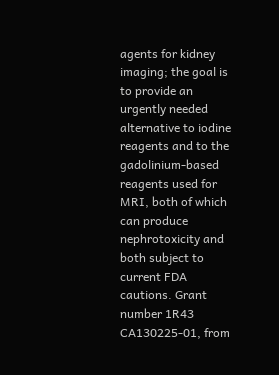agents for kidney imaging; the goal is to provide an urgently needed alternative to iodine reagents and to the gadolinium-based reagents used for MRI, both of which can produce nephrotoxicity and both subject to current FDA cautions. Grant number 1R43 CA130225-01, from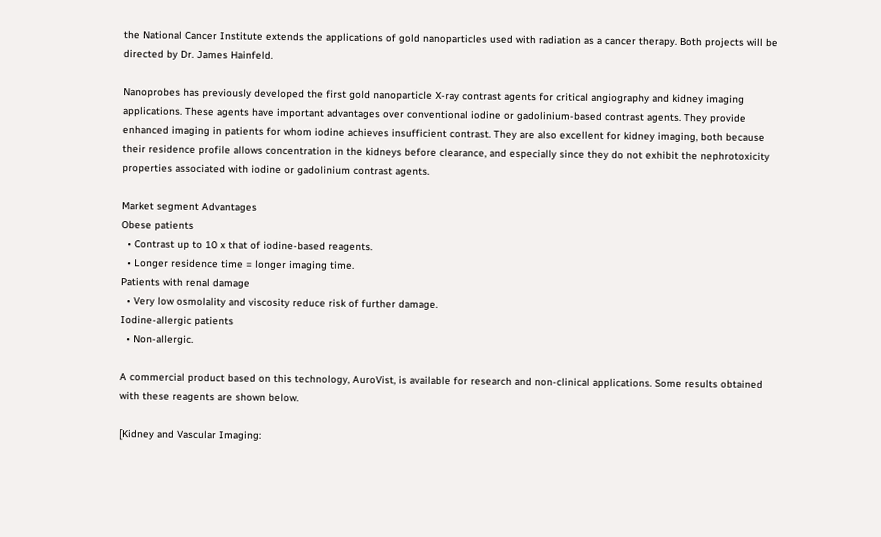the National Cancer Institute extends the applications of gold nanoparticles used with radiation as a cancer therapy. Both projects will be directed by Dr. James Hainfeld.

Nanoprobes has previously developed the first gold nanoparticle X-ray contrast agents for critical angiography and kidney imaging applications. These agents have important advantages over conventional iodine or gadolinium-based contrast agents. They provide enhanced imaging in patients for whom iodine achieves insufficient contrast. They are also excellent for kidney imaging, both because their residence profile allows concentration in the kidneys before clearance, and especially since they do not exhibit the nephrotoxicity properties associated with iodine or gadolinium contrast agents.

Market segment Advantages
Obese patients
  • Contrast up to 10 x that of iodine-based reagents.
  • Longer residence time = longer imaging time.
Patients with renal damage
  • Very low osmolality and viscosity reduce risk of further damage.
Iodine-allergic patients
  • Non-allergic.

A commercial product based on this technology, AuroVist, is available for research and non-clinical applications. Some results obtained with these reagents are shown below.

[Kidney and Vascular Imaging: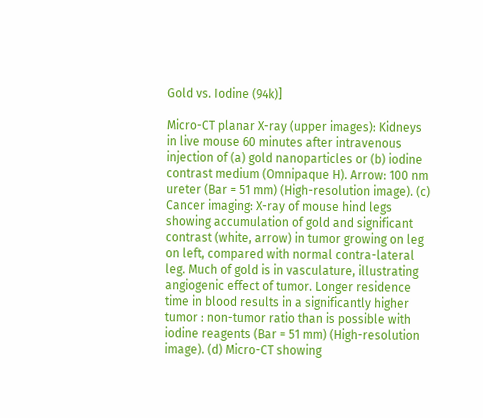Gold vs. Iodine (94k)]

Micro-CT planar X-ray (upper images): Kidneys in live mouse 60 minutes after intravenous injection of (a) gold nanoparticles or (b) iodine contrast medium (Omnipaque H). Arrow: 100 nm ureter (Bar = 51 mm) (High-resolution image). (c) Cancer imaging: X-ray of mouse hind legs showing accumulation of gold and significant contrast (white, arrow) in tumor growing on leg on left, compared with normal contra-lateral leg. Much of gold is in vasculature, illustrating angiogenic effect of tumor. Longer residence time in blood results in a significantly higher tumor : non-tumor ratio than is possible with iodine reagents (Bar = 51 mm) (High-resolution image). (d) Micro-CT showing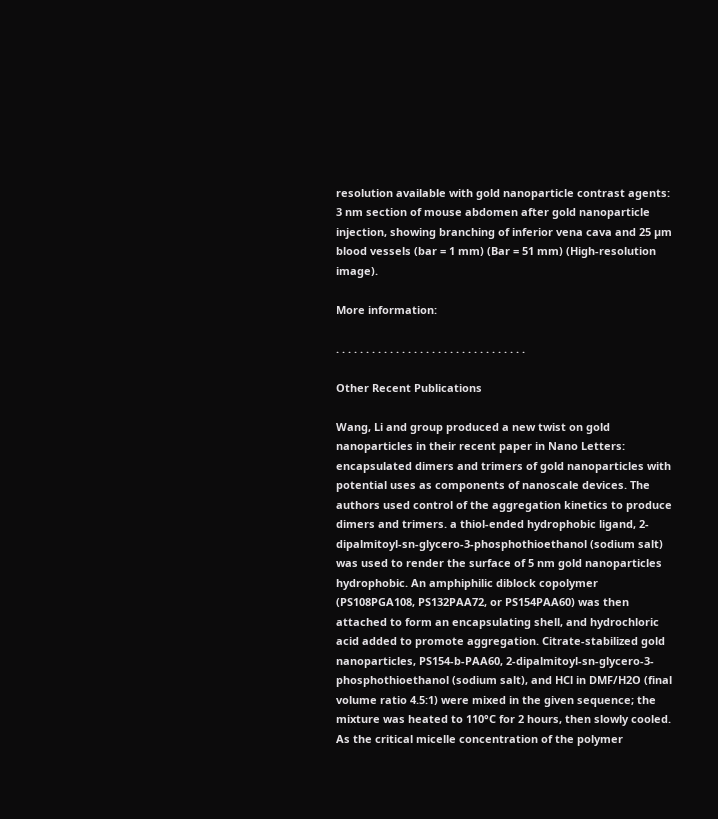resolution available with gold nanoparticle contrast agents: 3 nm section of mouse abdomen after gold nanoparticle injection, showing branching of inferior vena cava and 25 µm blood vessels (bar = 1 mm) (Bar = 51 mm) (High-resolution image).

More information:

. . . . . . . . . . . . . . . . . . . . . . . . . . . . . . . .

Other Recent Publications

Wang, Li and group produced a new twist on gold nanoparticles in their recent paper in Nano Letters: encapsulated dimers and trimers of gold nanoparticles with potential uses as components of nanoscale devices. The authors used control of the aggregation kinetics to produce dimers and trimers. a thiol-ended hydrophobic ligand, 2-dipalmitoyl-sn-glycero-3-phosphothioethanol (sodium salt) was used to render the surface of 5 nm gold nanoparticles hydrophobic. An amphiphilic diblock copolymer (PS108PGA108, PS132PAA72, or PS154PAA60) was then attached to form an encapsulating shell, and hydrochloric acid added to promote aggregation. Citrate-stabilized gold nanoparticles, PS154-b-PAA60, 2-dipalmitoyl-sn-glycero-3-phosphothioethanol (sodium salt), and HCl in DMF/H2O (final volume ratio 4.5:1) were mixed in the given sequence; the mixture was heated to 110°C for 2 hours, then slowly cooled. As the critical micelle concentration of the polymer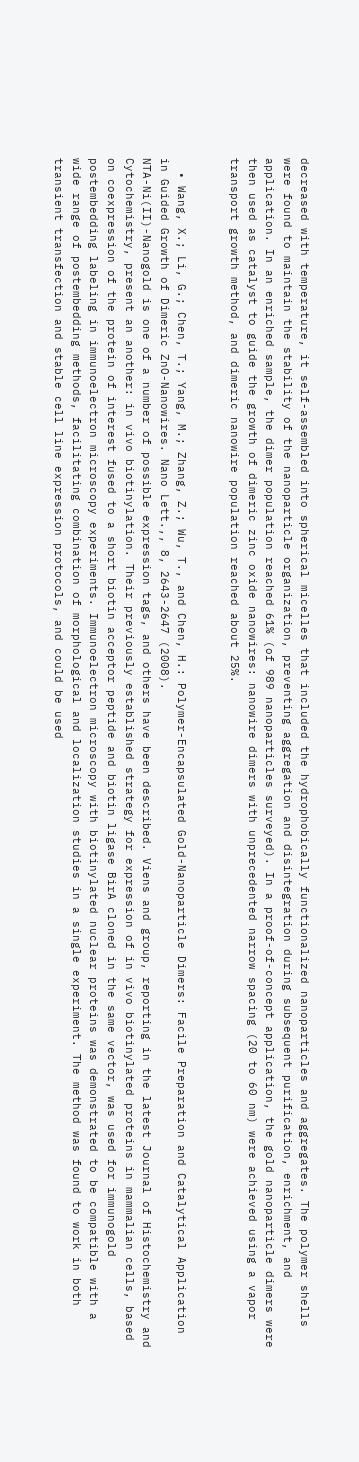decreased with temperature, it self-assembled into spherical micelles that included the hydrophobically functionalized nanoparticles and aggregates. The polymer shells were found to maintain the stability of the nanoparticle organization, preventing aggregation and disintegration during subsequent purification, enrichment, and application. In an enriched sample, the dimer population reached 61% (of 989 nanoparticles surveyed). In a proof-of-concept application, the gold nanoparticle dimers were then used as catalyst to guide the growth of dimeric zinc oxide nanowires: nanowire dimers with unprecedented narrow spacing (20 to 60 nm) were achieved using a vapor transport growth method, and dimeric nanowire population reached about 25%.


  • Wang, X.; Li, G.; Chen, T.; Yang, M.; Zhang, Z.; Wu, T., and Chen, H.: Polymer-Encapsulated Gold-Nanoparticle Dimers: Facile Preparation and Catalytical Application in Guided Growth of Dimeric ZnO-Nanowires. Nano Lett.,, 8, 2643-2647 (2008).
NTA-Ni(II)-Nanogold is one of a number of possible expression tags, and others have been described. Viens and group, reporting in the latest Journal of Histochemistry and Cytochemistry, present an another: in vivo biotinylation. Their previously established strategy for expression of in vivo biotinylated proteins in mammalian cells, based on coexpression of the protein of interest fused to a short biotin acceptor peptide and biotin ligase BirA cloned in the same vector, was used for immunogold postembedding labeling in immunoelectron microscopy experiments. Immunoelectron microscopy with biotinylated nuclear proteins was demonstrated to be compatible with a wide range of postembedding methods, facilitating combination of morphological and localization studies in a single experiment. The method was found to work in both transient transfection and stable cell line expression protocols, and could be used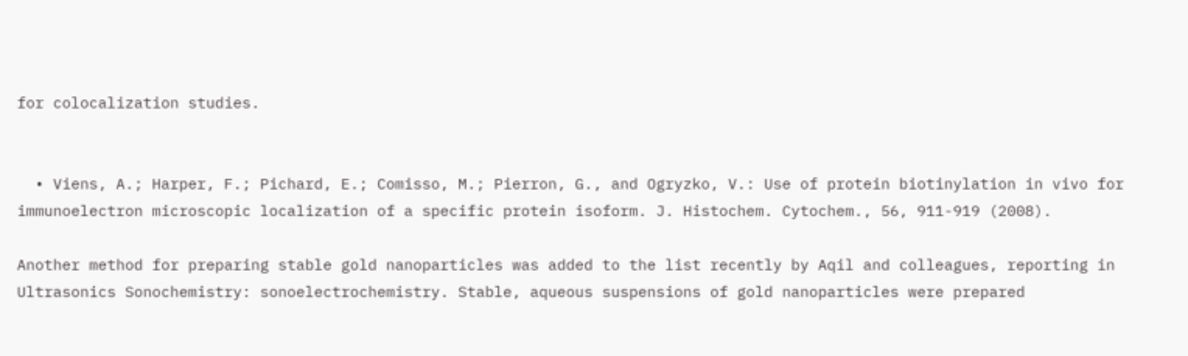for colocalization studies.


  • Viens, A.; Harper, F.; Pichard, E.; Comisso, M.; Pierron, G., and Ogryzko, V.: Use of protein biotinylation in vivo for immunoelectron microscopic localization of a specific protein isoform. J. Histochem. Cytochem., 56, 911-919 (2008).

Another method for preparing stable gold nanoparticles was added to the list recently by Aqil and colleagues, reporting in Ultrasonics Sonochemistry: sonoelectrochemistry. Stable, aqueous suspensions of gold nanoparticles were prepared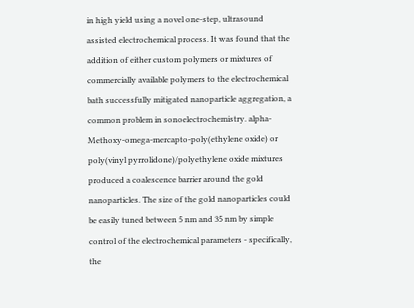in high yield using a novel one-step, ultrasound assisted electrochemical process. It was found that the addition of either custom polymers or mixtures of commercially available polymers to the electrochemical bath successfully mitigated nanoparticle aggregation, a common problem in sonoelectrochemistry. alpha-Methoxy-omega-mercapto-poly(ethylene oxide) or poly(vinyl pyrrolidone)/polyethylene oxide mixtures produced a coalescence barrier around the gold nanoparticles. The size of the gold nanoparticles could be easily tuned between 5 nm and 35 nm by simple control of the electrochemical parameters - specifically, the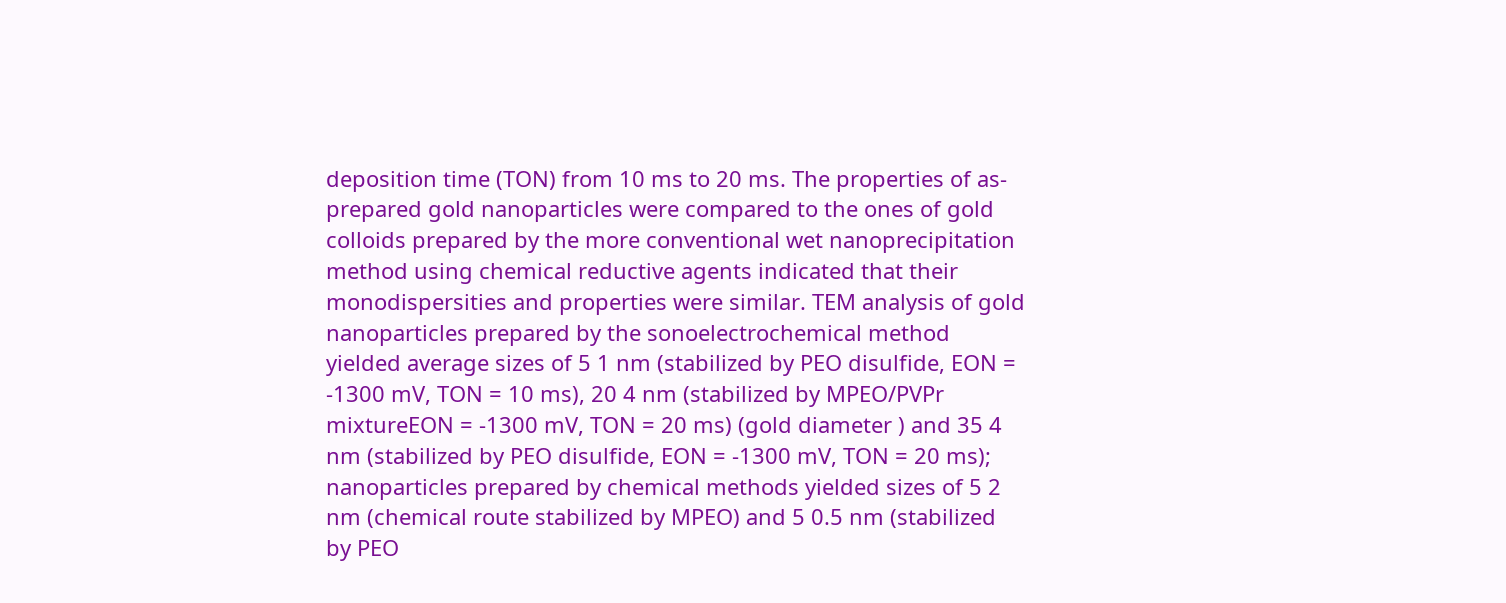deposition time (TON) from 10 ms to 20 ms. The properties of as-prepared gold nanoparticles were compared to the ones of gold colloids prepared by the more conventional wet nanoprecipitation method using chemical reductive agents indicated that their monodispersities and properties were similar. TEM analysis of gold nanoparticles prepared by the sonoelectrochemical method yielded average sizes of 5 1 nm (stabilized by PEO disulfide, EON = -1300 mV, TON = 10 ms), 20 4 nm (stabilized by MPEO/PVPr mixtureEON = -1300 mV, TON = 20 ms) (gold diameter ) and 35 4 nm (stabilized by PEO disulfide, EON = -1300 mV, TON = 20 ms); nanoparticles prepared by chemical methods yielded sizes of 5 2 nm (chemical route stabilized by MPEO) and 5 0.5 nm (stabilized by PEO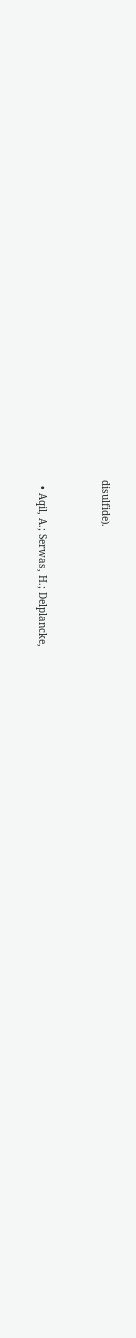disulfide).


  • Aqil, A.; Serwas, H.; Delplancke,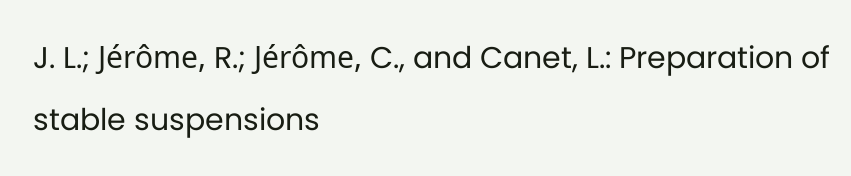J. L.; Jérôme, R.; Jérôme, C., and Canet, L.: Preparation of stable suspensions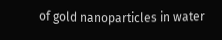of gold nanoparticles in water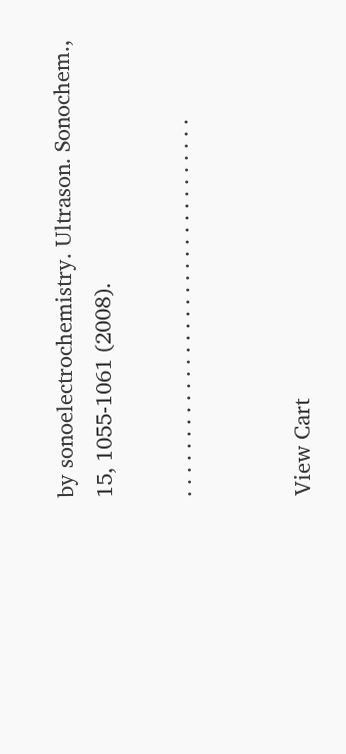by sonoelectrochemistry. Ultrason. Sonochem., 15, 1055-1061 (2008).

. . . . . . . . . . . . . . . . . . . . . . . . . . . . . . . .


View Cart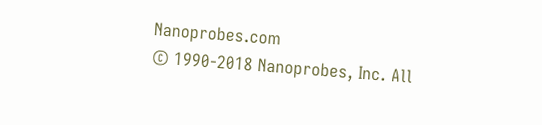Nanoprobes.com
© 1990-2018 Nanoprobes, Inc. All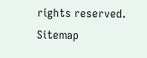rights reserved. Sitemap